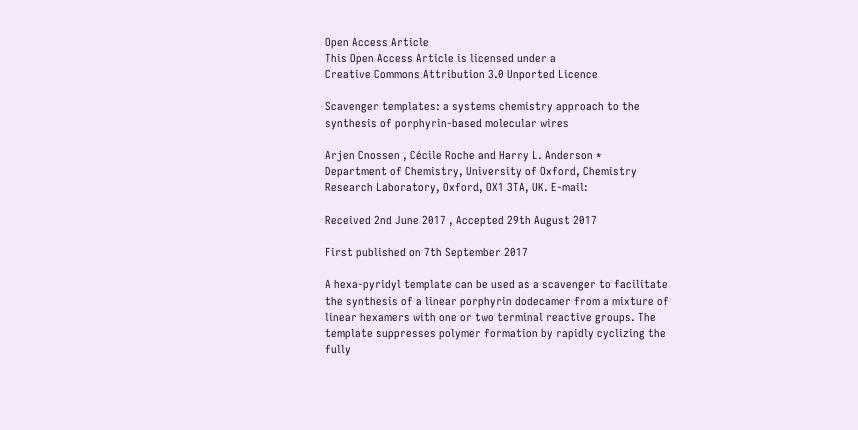Open Access Article
This Open Access Article is licensed under a
Creative Commons Attribution 3.0 Unported Licence

Scavenger templates: a systems chemistry approach to the synthesis of porphyrin-based molecular wires

Arjen Cnossen , Cécile Roche and Harry L. Anderson *
Department of Chemistry, University of Oxford, Chemistry Research Laboratory, Oxford, OX1 3TA, UK. E-mail:

Received 2nd June 2017 , Accepted 29th August 2017

First published on 7th September 2017

A hexa-pyridyl template can be used as a scavenger to facilitate the synthesis of a linear porphyrin dodecamer from a mixture of linear hexamers with one or two terminal reactive groups. The template suppresses polymer formation by rapidly cyclizing the fully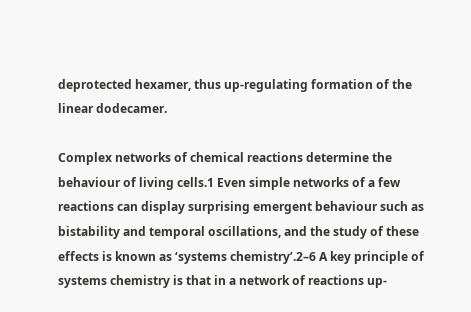deprotected hexamer, thus up-regulating formation of the linear dodecamer.

Complex networks of chemical reactions determine the behaviour of living cells.1 Even simple networks of a few reactions can display surprising emergent behaviour such as bistability and temporal oscillations, and the study of these effects is known as ‘systems chemistry’.2–6 A key principle of systems chemistry is that in a network of reactions up-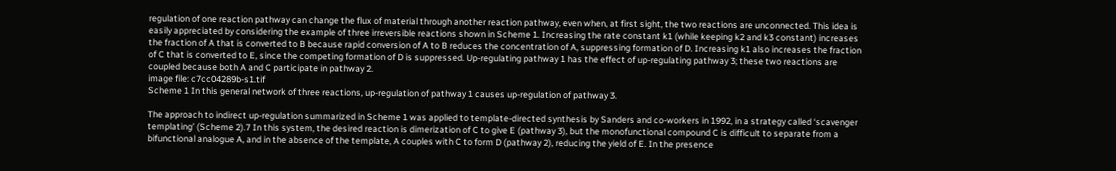regulation of one reaction pathway can change the flux of material through another reaction pathway, even when, at first sight, the two reactions are unconnected. This idea is easily appreciated by considering the example of three irreversible reactions shown in Scheme 1. Increasing the rate constant k1 (while keeping k2 and k3 constant) increases the fraction of A that is converted to B because rapid conversion of A to B reduces the concentration of A, suppressing formation of D. Increasing k1 also increases the fraction of C that is converted to E, since the competing formation of D is suppressed. Up-regulating pathway 1 has the effect of up-regulating pathway 3; these two reactions are coupled because both A and C participate in pathway 2.
image file: c7cc04289b-s1.tif
Scheme 1 In this general network of three reactions, up-regulation of pathway 1 causes up-regulation of pathway 3.

The approach to indirect up-regulation summarized in Scheme 1 was applied to template-directed synthesis by Sanders and co-workers in 1992, in a strategy called ‘scavenger templating’ (Scheme 2).7 In this system, the desired reaction is dimerization of C to give E (pathway 3), but the monofunctional compound C is difficult to separate from a bifunctional analogue A, and in the absence of the template, A couples with C to form D (pathway 2), reducing the yield of E. In the presence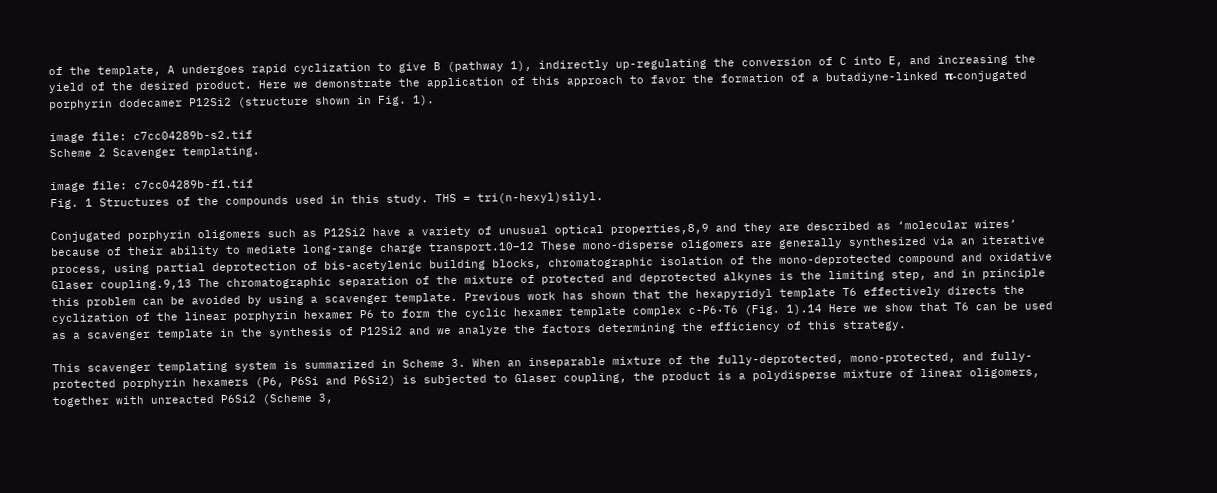of the template, A undergoes rapid cyclization to give B (pathway 1), indirectly up-regulating the conversion of C into E, and increasing the yield of the desired product. Here we demonstrate the application of this approach to favor the formation of a butadiyne-linked π-conjugated porphyrin dodecamer P12Si2 (structure shown in Fig. 1).

image file: c7cc04289b-s2.tif
Scheme 2 Scavenger templating.

image file: c7cc04289b-f1.tif
Fig. 1 Structures of the compounds used in this study. THS = tri(n-hexyl)silyl.

Conjugated porphyrin oligomers such as P12Si2 have a variety of unusual optical properties,8,9 and they are described as ‘molecular wires’ because of their ability to mediate long-range charge transport.10–12 These mono-disperse oligomers are generally synthesized via an iterative process, using partial deprotection of bis-acetylenic building blocks, chromatographic isolation of the mono-deprotected compound and oxidative Glaser coupling.9,13 The chromatographic separation of the mixture of protected and deprotected alkynes is the limiting step, and in principle this problem can be avoided by using a scavenger template. Previous work has shown that the hexapyridyl template T6 effectively directs the cyclization of the linear porphyrin hexamer P6 to form the cyclic hexamer template complex c-P6·T6 (Fig. 1).14 Here we show that T6 can be used as a scavenger template in the synthesis of P12Si2 and we analyze the factors determining the efficiency of this strategy.

This scavenger templating system is summarized in Scheme 3. When an inseparable mixture of the fully-deprotected, mono-protected, and fully-protected porphyrin hexamers (P6, P6Si and P6Si2) is subjected to Glaser coupling, the product is a polydisperse mixture of linear oligomers, together with unreacted P6Si2 (Scheme 3,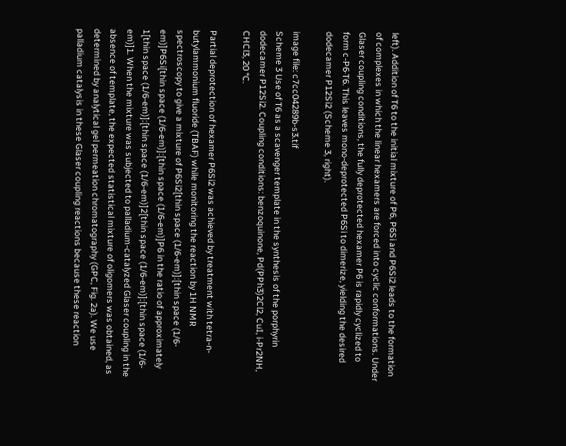left). Addition of T6 to the initial mixture of P6, P6Si and P6Si2 leads to the formation of complexes in which the linear hexamers are forced into cyclic conformations. Under Glaser coupling conditions, the fully deprotected hexamer P6 is rapidly cyclized to form c-P6·T6. This leaves mono-deprotected P6Si to dimerize, yielding the desired dodecamer P12Si2 (Scheme 3, right).

image file: c7cc04289b-s3.tif
Scheme 3 Use of T6 as a scavenger template in the synthesis of the porphyrin dodecamer P12Si2. Coupling conditions: benzoquinone, Pd(PPh3)2Cl2, CuI, i-Pr2NH, CHCl3, 20 °C.

Partial deprotection of hexamer P6Si2 was achieved by treatment with tetra-n-butylammonium fluoride (TBAF) while monitoring the reaction by 1H NMR spectroscopy to give a mixture of P6Si2[thin space (1/6-em)]:[thin space (1/6-em)]P6Si[thin space (1/6-em)]:[thin space (1/6-em)]P6 in the ratio of approximately 1[thin space (1/6-em)]:[thin space (1/6-em)]2[thin space (1/6-em)]:[thin space (1/6-em)]1. When the mixture was subjected to palladium-catalyzed Glaser coupling in the absence of template, the expected statistical mixture of oligomers was obtained, as determined by analytical gel permeation chromatography (GPC, Fig. 2a). We use palladium catalysis in these Glaser coupling reactions because these reaction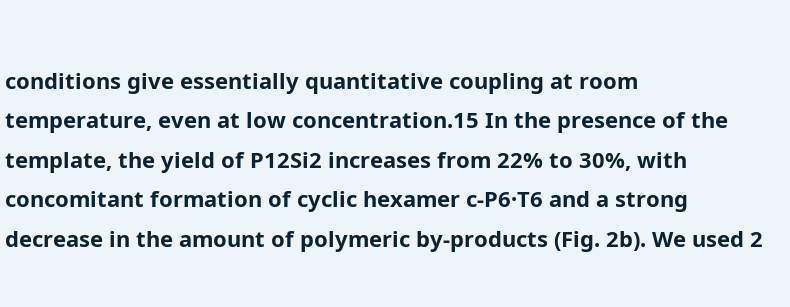conditions give essentially quantitative coupling at room temperature, even at low concentration.15 In the presence of the template, the yield of P12Si2 increases from 22% to 30%, with concomitant formation of cyclic hexamer c-P6·T6 and a strong decrease in the amount of polymeric by-products (Fig. 2b). We used 2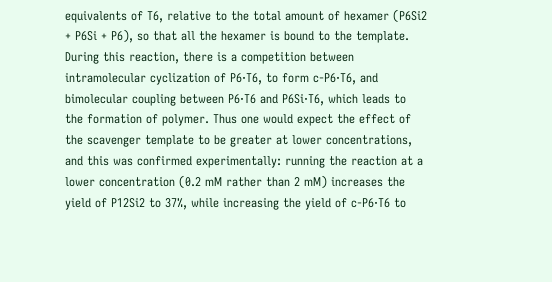equivalents of T6, relative to the total amount of hexamer (P6Si2 + P6Si + P6), so that all the hexamer is bound to the template. During this reaction, there is a competition between intramolecular cyclization of P6·T6, to form c-P6·T6, and bimolecular coupling between P6·T6 and P6Si·T6, which leads to the formation of polymer. Thus one would expect the effect of the scavenger template to be greater at lower concentrations, and this was confirmed experimentally: running the reaction at a lower concentration (0.2 mM rather than 2 mM) increases the yield of P12Si2 to 37%, while increasing the yield of c-P6·T6 to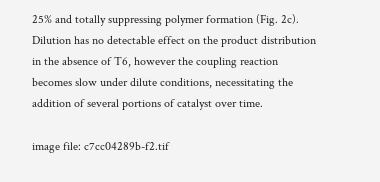25% and totally suppressing polymer formation (Fig. 2c). Dilution has no detectable effect on the product distribution in the absence of T6, however the coupling reaction becomes slow under dilute conditions, necessitating the addition of several portions of catalyst over time.

image file: c7cc04289b-f2.tif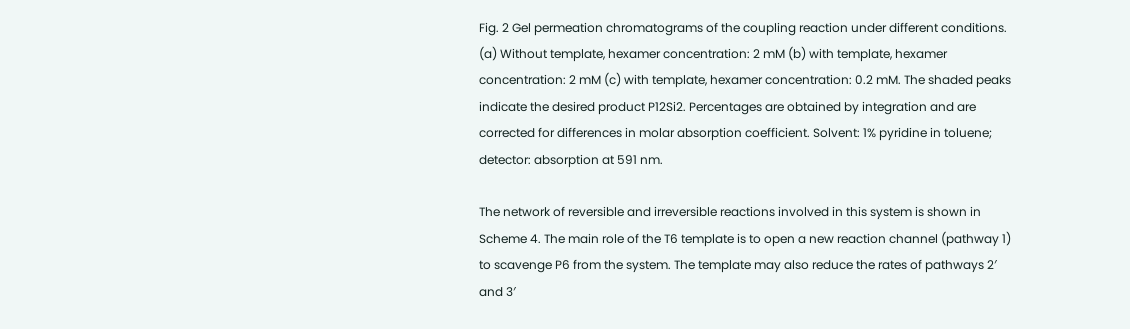Fig. 2 Gel permeation chromatograms of the coupling reaction under different conditions. (a) Without template, hexamer concentration: 2 mM (b) with template, hexamer concentration: 2 mM (c) with template, hexamer concentration: 0.2 mM. The shaded peaks indicate the desired product P12Si2. Percentages are obtained by integration and are corrected for differences in molar absorption coefficient. Solvent: 1% pyridine in toluene; detector: absorption at 591 nm.

The network of reversible and irreversible reactions involved in this system is shown in Scheme 4. The main role of the T6 template is to open a new reaction channel (pathway 1) to scavenge P6 from the system. The template may also reduce the rates of pathways 2′ and 3′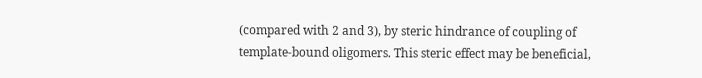(compared with 2 and 3), by steric hindrance of coupling of template-bound oligomers. This steric effect may be beneficial,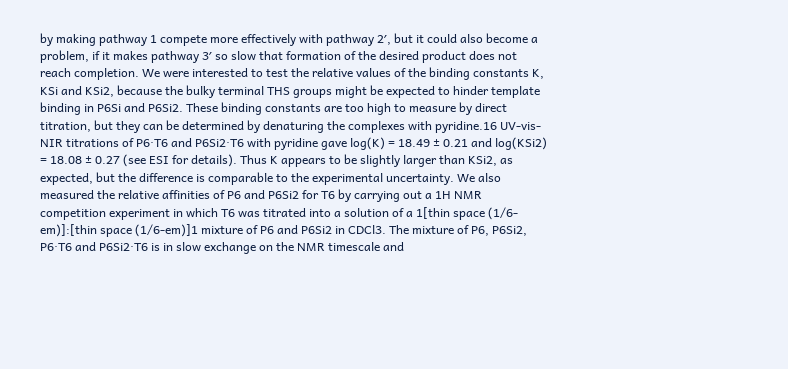by making pathway 1 compete more effectively with pathway 2′, but it could also become a problem, if it makes pathway 3′ so slow that formation of the desired product does not reach completion. We were interested to test the relative values of the binding constants K, KSi and KSi2, because the bulky terminal THS groups might be expected to hinder template binding in P6Si and P6Si2. These binding constants are too high to measure by direct titration, but they can be determined by denaturing the complexes with pyridine.16 UV-vis-NIR titrations of P6·T6 and P6Si2·T6 with pyridine gave log(K) = 18.49 ± 0.21 and log(KSi2) = 18.08 ± 0.27 (see ESI for details). Thus K appears to be slightly larger than KSi2, as expected, but the difference is comparable to the experimental uncertainty. We also measured the relative affinities of P6 and P6Si2 for T6 by carrying out a 1H NMR competition experiment in which T6 was titrated into a solution of a 1[thin space (1/6-em)]:[thin space (1/6-em)]1 mixture of P6 and P6Si2 in CDCl3. The mixture of P6, P6Si2, P6·T6 and P6Si2·T6 is in slow exchange on the NMR timescale and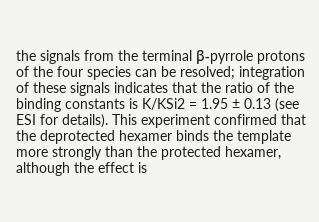the signals from the terminal β-pyrrole protons of the four species can be resolved; integration of these signals indicates that the ratio of the binding constants is K/KSi2 = 1.95 ± 0.13 (see ESI for details). This experiment confirmed that the deprotected hexamer binds the template more strongly than the protected hexamer, although the effect is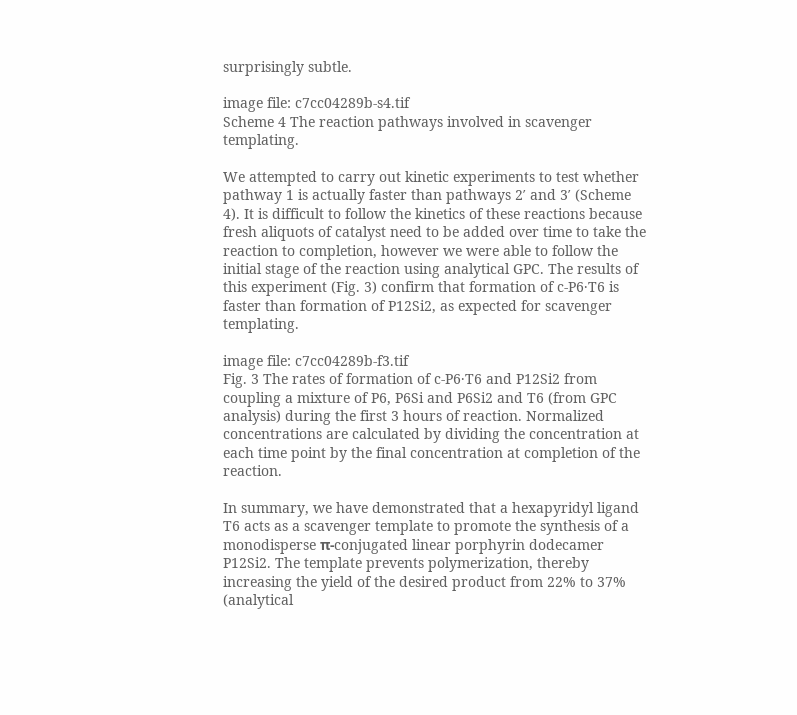surprisingly subtle.

image file: c7cc04289b-s4.tif
Scheme 4 The reaction pathways involved in scavenger templating.

We attempted to carry out kinetic experiments to test whether pathway 1 is actually faster than pathways 2′ and 3′ (Scheme 4). It is difficult to follow the kinetics of these reactions because fresh aliquots of catalyst need to be added over time to take the reaction to completion, however we were able to follow the initial stage of the reaction using analytical GPC. The results of this experiment (Fig. 3) confirm that formation of c-P6·T6 is faster than formation of P12Si2, as expected for scavenger templating.

image file: c7cc04289b-f3.tif
Fig. 3 The rates of formation of c-P6·T6 and P12Si2 from coupling a mixture of P6, P6Si and P6Si2 and T6 (from GPC analysis) during the first 3 hours of reaction. Normalized concentrations are calculated by dividing the concentration at each time point by the final concentration at completion of the reaction.

In summary, we have demonstrated that a hexapyridyl ligand T6 acts as a scavenger template to promote the synthesis of a monodisperse π-conjugated linear porphyrin dodecamer P12Si2. The template prevents polymerization, thereby increasing the yield of the desired product from 22% to 37% (analytical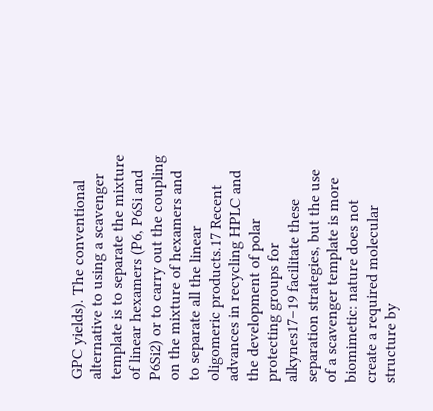GPC yields). The conventional alternative to using a scavenger template is to separate the mixture of linear hexamers (P6, P6Si and P6Si2) or to carry out the coupling on the mixture of hexamers and to separate all the linear oligomeric products.17 Recent advances in recycling HPLC and the development of polar protecting groups for alkynes17–19 facilitate these separation strategies, but the use of a scavenger template is more biomimetic: nature does not create a required molecular structure by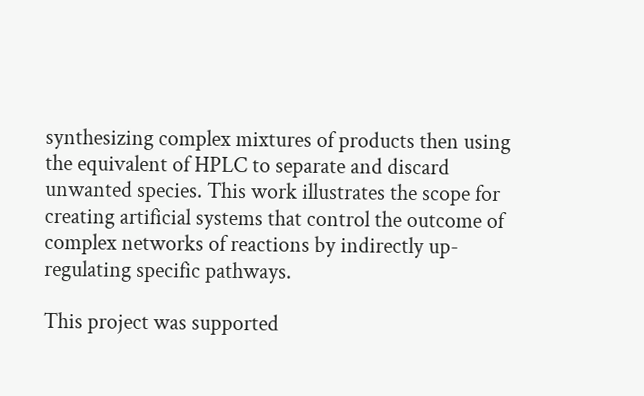synthesizing complex mixtures of products then using the equivalent of HPLC to separate and discard unwanted species. This work illustrates the scope for creating artificial systems that control the outcome of complex networks of reactions by indirectly up-regulating specific pathways.

This project was supported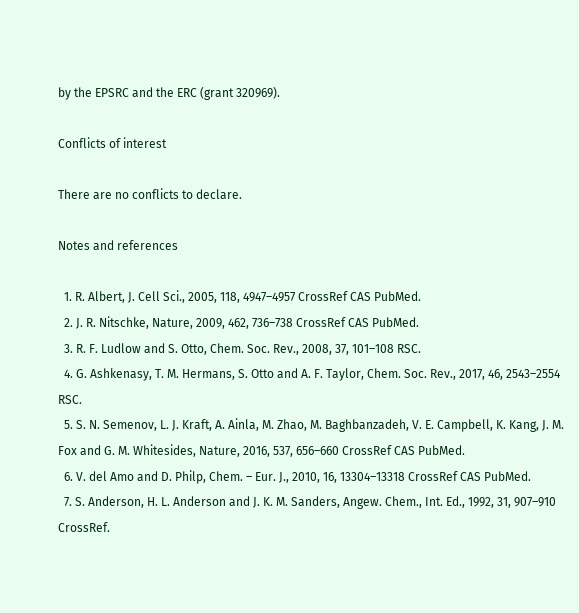by the EPSRC and the ERC (grant 320969).

Conflicts of interest

There are no conflicts to declare.

Notes and references

  1. R. Albert, J. Cell Sci., 2005, 118, 4947–4957 CrossRef CAS PubMed.
  2. J. R. Nitschke, Nature, 2009, 462, 736–738 CrossRef CAS PubMed.
  3. R. F. Ludlow and S. Otto, Chem. Soc. Rev., 2008, 37, 101–108 RSC.
  4. G. Ashkenasy, T. M. Hermans, S. Otto and A. F. Taylor, Chem. Soc. Rev., 2017, 46, 2543–2554 RSC.
  5. S. N. Semenov, L. J. Kraft, A. Ainla, M. Zhao, M. Baghbanzadeh, V. E. Campbell, K. Kang, J. M. Fox and G. M. Whitesides, Nature, 2016, 537, 656–660 CrossRef CAS PubMed.
  6. V. del Amo and D. Philp, Chem. – Eur. J., 2010, 16, 13304–13318 CrossRef CAS PubMed.
  7. S. Anderson, H. L. Anderson and J. K. M. Sanders, Angew. Chem., Int. Ed., 1992, 31, 907–910 CrossRef.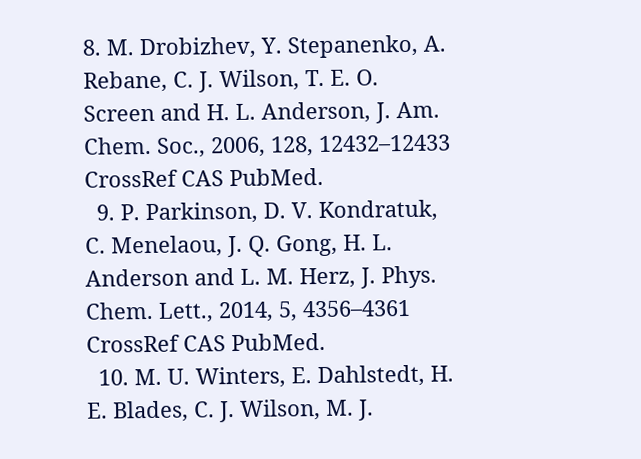8. M. Drobizhev, Y. Stepanenko, A. Rebane, C. J. Wilson, T. E. O. Screen and H. L. Anderson, J. Am. Chem. Soc., 2006, 128, 12432–12433 CrossRef CAS PubMed.
  9. P. Parkinson, D. V. Kondratuk, C. Menelaou, J. Q. Gong, H. L. Anderson and L. M. Herz, J. Phys. Chem. Lett., 2014, 5, 4356–4361 CrossRef CAS PubMed.
  10. M. U. Winters, E. Dahlstedt, H. E. Blades, C. J. Wilson, M. J.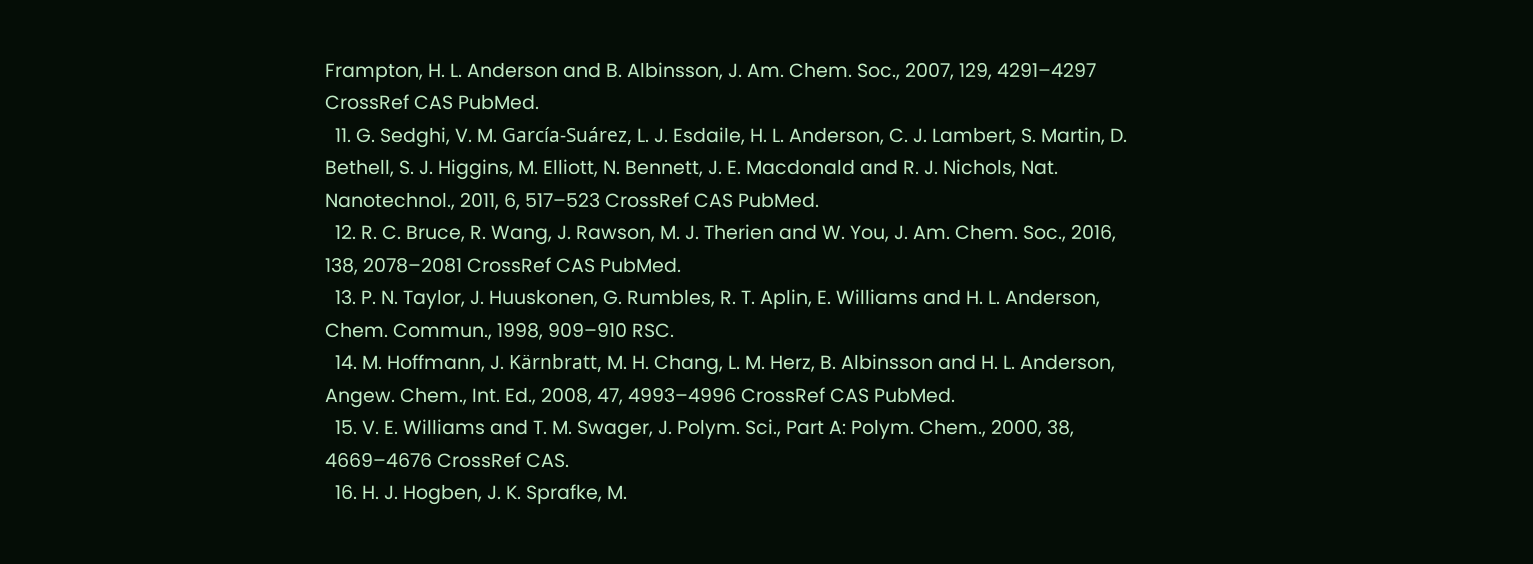Frampton, H. L. Anderson and B. Albinsson, J. Am. Chem. Soc., 2007, 129, 4291–4297 CrossRef CAS PubMed.
  11. G. Sedghi, V. M. García-Suárez, L. J. Esdaile, H. L. Anderson, C. J. Lambert, S. Martin, D. Bethell, S. J. Higgins, M. Elliott, N. Bennett, J. E. Macdonald and R. J. Nichols, Nat. Nanotechnol., 2011, 6, 517–523 CrossRef CAS PubMed.
  12. R. C. Bruce, R. Wang, J. Rawson, M. J. Therien and W. You, J. Am. Chem. Soc., 2016, 138, 2078–2081 CrossRef CAS PubMed.
  13. P. N. Taylor, J. Huuskonen, G. Rumbles, R. T. Aplin, E. Williams and H. L. Anderson, Chem. Commun., 1998, 909–910 RSC.
  14. M. Hoffmann, J. Kärnbratt, M. H. Chang, L. M. Herz, B. Albinsson and H. L. Anderson, Angew. Chem., Int. Ed., 2008, 47, 4993–4996 CrossRef CAS PubMed.
  15. V. E. Williams and T. M. Swager, J. Polym. Sci., Part A: Polym. Chem., 2000, 38, 4669–4676 CrossRef CAS.
  16. H. J. Hogben, J. K. Sprafke, M.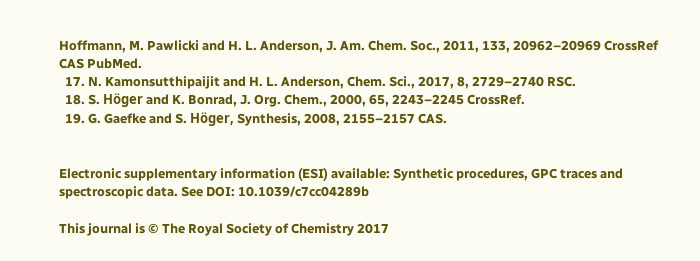Hoffmann, M. Pawlicki and H. L. Anderson, J. Am. Chem. Soc., 2011, 133, 20962–20969 CrossRef CAS PubMed.
  17. N. Kamonsutthipaijit and H. L. Anderson, Chem. Sci., 2017, 8, 2729–2740 RSC.
  18. S. Höger and K. Bonrad, J. Org. Chem., 2000, 65, 2243–2245 CrossRef.
  19. G. Gaefke and S. Höger, Synthesis, 2008, 2155–2157 CAS.


Electronic supplementary information (ESI) available: Synthetic procedures, GPC traces and spectroscopic data. See DOI: 10.1039/c7cc04289b

This journal is © The Royal Society of Chemistry 2017